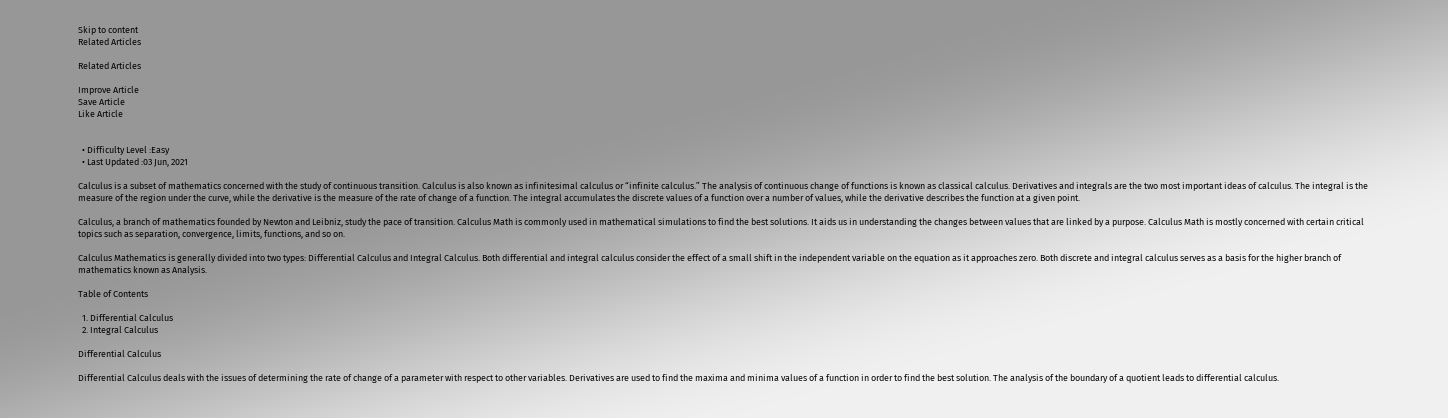Skip to content
Related Articles

Related Articles

Improve Article
Save Article
Like Article


  • Difficulty Level :Easy
  • Last Updated :03 Jun, 2021

Calculus is a subset of mathematics concerned with the study of continuous transition. Calculus is also known as infinitesimal calculus or “infinite calculus.” The analysis of continuous change of functions is known as classical calculus. Derivatives and integrals are the two most important ideas of calculus. The integral is the measure of the region under the curve, while the derivative is the measure of the rate of change of a function. The integral accumulates the discrete values of a function over a number of values, while the derivative describes the function at a given point.

Calculus, a branch of mathematics founded by Newton and Leibniz, study the pace of transition. Calculus Math is commonly used in mathematical simulations to find the best solutions. It aids us in understanding the changes between values that are linked by a purpose. Calculus Math is mostly concerned with certain critical topics such as separation, convergence, limits, functions, and so on.

Calculus Mathematics is generally divided into two types: Differential Calculus and Integral Calculus. Both differential and integral calculus consider the effect of a small shift in the independent variable on the equation as it approaches zero. Both discrete and integral calculus serves as a basis for the higher branch of mathematics known as Analysis.

Table of Contents

  1. Differential Calculus
  2. Integral Calculus

Differential Calculus

Differential Calculus deals with the issues of determining the rate of change of a parameter with respect to other variables. Derivatives are used to find the maxima and minima values of a function in order to find the best solution. The analysis of the boundary of a quotient leads to differential calculus.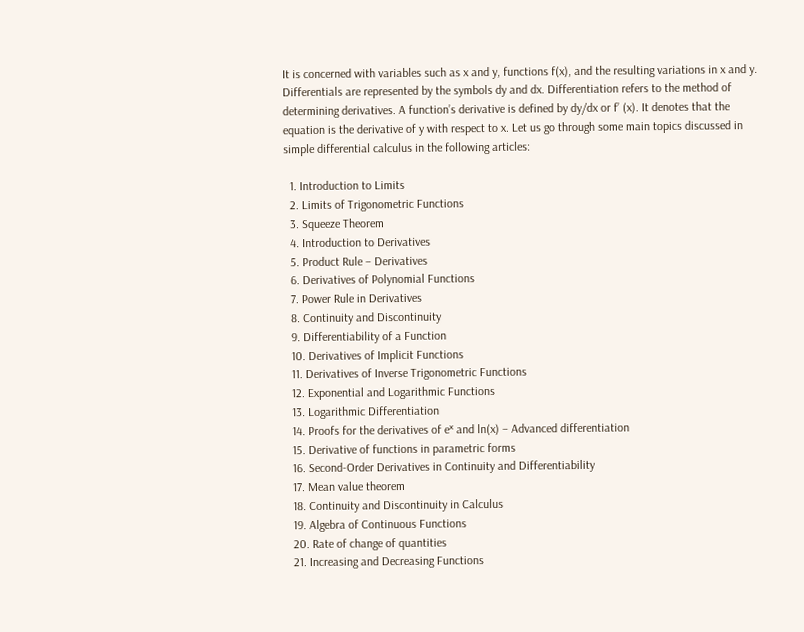It is concerned with variables such as x and y, functions f(x), and the resulting variations in x and y. Differentials are represented by the symbols dy and dx. Differentiation refers to the method of determining derivatives. A function’s derivative is defined by dy/dx or f’ (x). It denotes that the equation is the derivative of y with respect to x. Let us go through some main topics discussed in simple differential calculus in the following articles:

  1. Introduction to Limits
  2. Limits of Trigonometric Functions
  3. Squeeze Theorem
  4. Introduction to Derivatives
  5. Product Rule – Derivatives
  6. Derivatives of Polynomial Functions
  7. Power Rule in Derivatives
  8. Continuity and Discontinuity
  9. Differentiability of a Function
  10. Derivatives of Implicit Functions
  11. Derivatives of Inverse Trigonometric Functions
  12. Exponential and Logarithmic Functions
  13. Logarithmic Differentiation
  14. Proofs for the derivatives of eˣ and ln(x) – Advanced differentiation
  15. Derivative of functions in parametric forms
  16. Second-Order Derivatives in Continuity and Differentiability
  17. Mean value theorem
  18. Continuity and Discontinuity in Calculus
  19. Algebra of Continuous Functions
  20. Rate of change of quantities
  21. Increasing and Decreasing Functions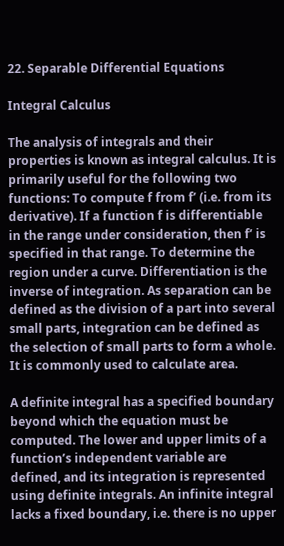22. Separable Differential Equations

Integral Calculus

The analysis of integrals and their properties is known as integral calculus. It is primarily useful for the following two functions: To compute f from f’ (i.e. from its derivative). If a function f is differentiable in the range under consideration, then f’ is specified in that range. To determine the region under a curve. Differentiation is the inverse of integration. As separation can be defined as the division of a part into several small parts, integration can be defined as the selection of small parts to form a whole. It is commonly used to calculate area.

A definite integral has a specified boundary beyond which the equation must be computed. The lower and upper limits of a function’s independent variable are defined, and its integration is represented using definite integrals. An infinite integral lacks a fixed boundary, i.e. there is no upper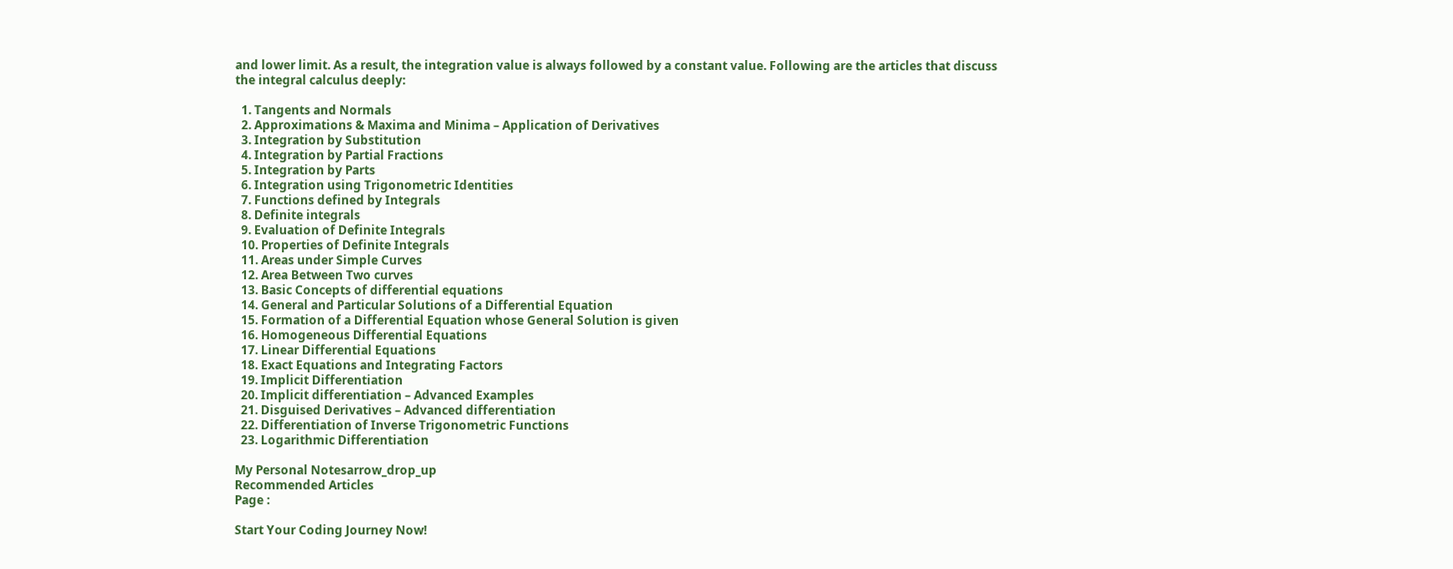and lower limit. As a result, the integration value is always followed by a constant value. Following are the articles that discuss the integral calculus deeply:

  1. Tangents and Normals
  2. Approximations & Maxima and Minima – Application of Derivatives
  3. Integration by Substitution
  4. Integration by Partial Fractions
  5. Integration by Parts
  6. Integration using Trigonometric Identities
  7. Functions defined by Integrals
  8. Definite integrals
  9. Evaluation of Definite Integrals
  10. Properties of Definite Integrals
  11. Areas under Simple Curves
  12. Area Between Two curves
  13. Basic Concepts of differential equations
  14. General and Particular Solutions of a Differential Equation
  15. Formation of a Differential Equation whose General Solution is given
  16. Homogeneous Differential Equations
  17. Linear Differential Equations
  18. Exact Equations and Integrating Factors
  19. Implicit Differentiation
  20. Implicit differentiation – Advanced Examples
  21. Disguised Derivatives – Advanced differentiation
  22. Differentiation of Inverse Trigonometric Functions
  23. Logarithmic Differentiation

My Personal Notesarrow_drop_up
Recommended Articles
Page :

Start Your Coding Journey Now!